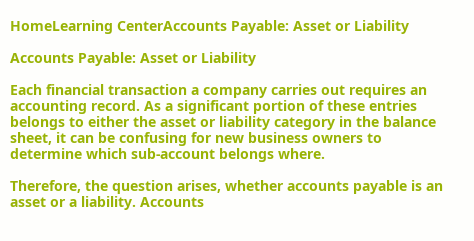HomeLearning CenterAccounts Payable: Asset or Liability

Accounts Payable: Asset or Liability

Each financial transaction a company carries out requires an accounting record. As a significant portion of these entries belongs to either the asset or liability category in the balance sheet, it can be confusing for new business owners to determine which sub-account belongs where.

Therefore, the question arises, whether accounts payable is an asset or a liability. Accounts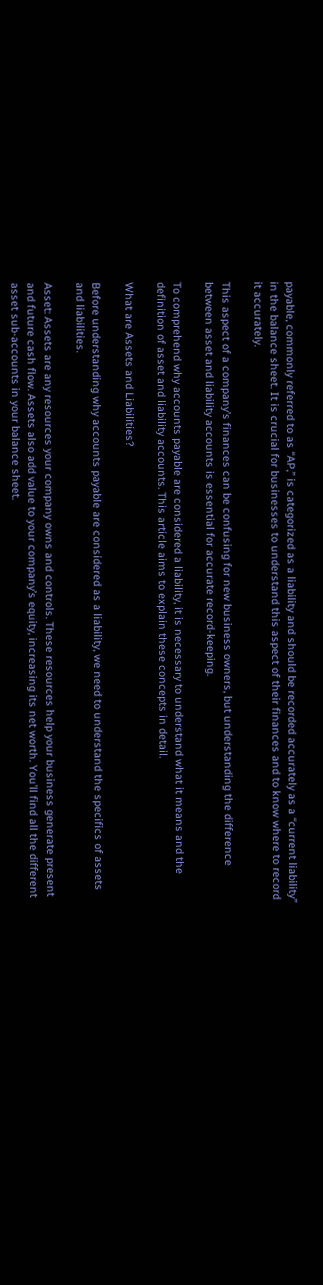payable, commonly referred to as “AP,” is categorized as a liability and should be recorded accurately as a “current liability” in the balance sheet. It is crucial for businesses to understand this aspect of their finances and to know where to record it accurately.

This aspect of a company’s finances can be confusing for new business owners, but understanding the difference between asset and liability accounts is essential for accurate record-keeping.

To comprehend why accounts payable are considered a liability, it is necessary to understand what it means and the definition of asset and liability accounts. This article aims to explain these concepts in detail.

What are Assets and Liabilities?

Before understanding why accounts payable are considered as a liability, we need to understand the specifics of assets and liabilities.

Asset: Assets are any resources your company owns and controls. These resources help your business generate present and future cash flow. Assets also add value to your company’s equity, increasing its net worth. You’ll find all the different asset sub-accounts in your balance sheet.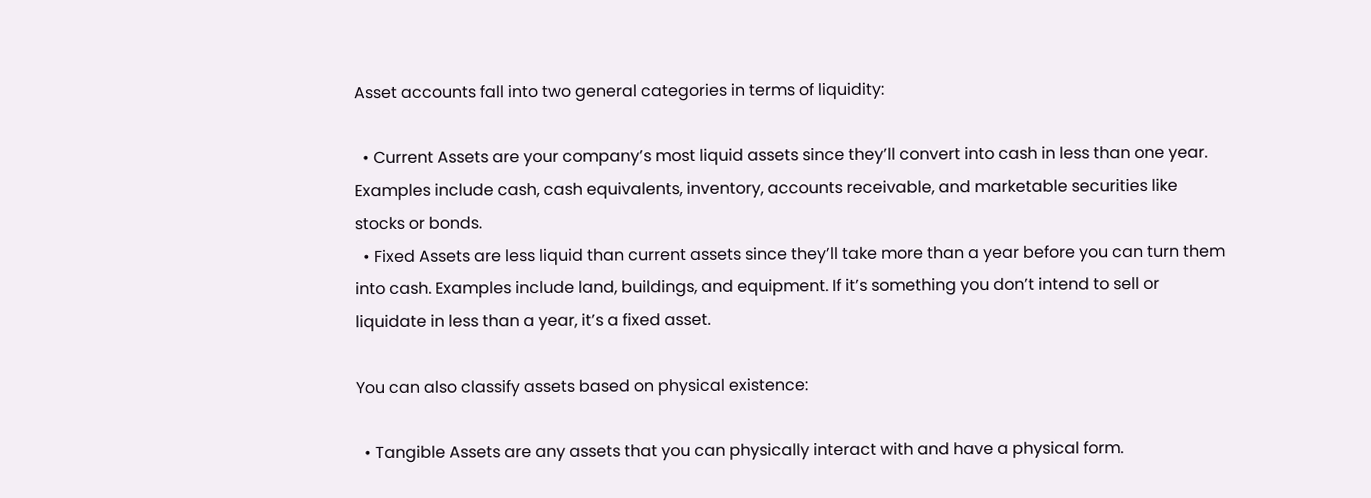Asset accounts fall into two general categories in terms of liquidity:

  • Current Assets are your company’s most liquid assets since they’ll convert into cash in less than one year. Examples include cash, cash equivalents, inventory, accounts receivable, and marketable securities like stocks or bonds.
  • Fixed Assets are less liquid than current assets since they’ll take more than a year before you can turn them into cash. Examples include land, buildings, and equipment. If it’s something you don’t intend to sell or liquidate in less than a year, it’s a fixed asset.

You can also classify assets based on physical existence:

  • Tangible Assets are any assets that you can physically interact with and have a physical form.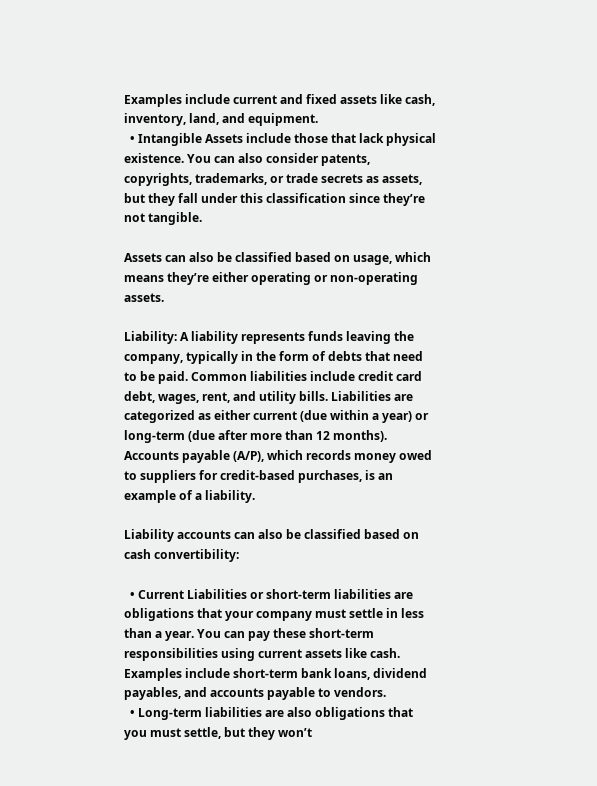Examples include current and fixed assets like cash, inventory, land, and equipment.
  • Intangible Assets include those that lack physical existence. You can also consider patents, copyrights, trademarks, or trade secrets as assets, but they fall under this classification since they’re not tangible.

Assets can also be classified based on usage, which means they’re either operating or non-operating assets.

Liability: A liability represents funds leaving the company, typically in the form of debts that need to be paid. Common liabilities include credit card debt, wages, rent, and utility bills. Liabilities are categorized as either current (due within a year) or long-term (due after more than 12 months). Accounts payable (A/P), which records money owed to suppliers for credit-based purchases, is an example of a liability.

Liability accounts can also be classified based on cash convertibility:

  • Current Liabilities or short-term liabilities are obligations that your company must settle in less than a year. You can pay these short-term responsibilities using current assets like cash. Examples include short-term bank loans, dividend payables, and accounts payable to vendors.
  • Long-term liabilities are also obligations that you must settle, but they won’t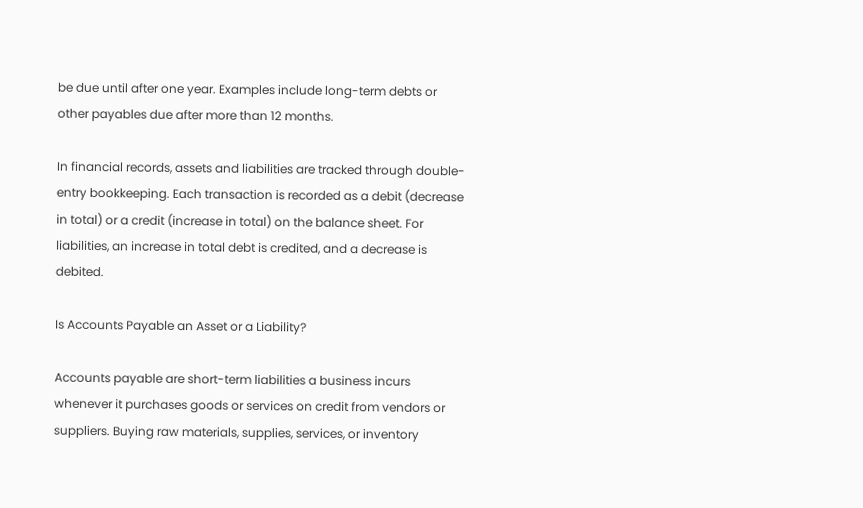be due until after one year. Examples include long-term debts or other payables due after more than 12 months.

In financial records, assets and liabilities are tracked through double-entry bookkeeping. Each transaction is recorded as a debit (decrease in total) or a credit (increase in total) on the balance sheet. For liabilities, an increase in total debt is credited, and a decrease is debited.

Is Accounts Payable an Asset or a Liability?

Accounts payable are short-term liabilities a business incurs whenever it purchases goods or services on credit from vendors or suppliers. Buying raw materials, supplies, services, or inventory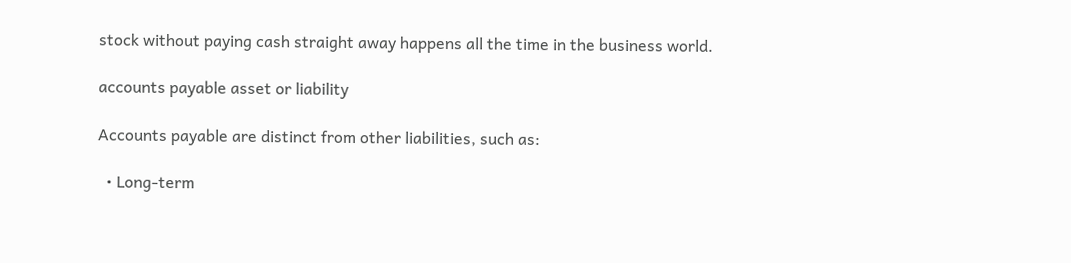stock without paying cash straight away happens all the time in the business world.

accounts payable asset or liability

Accounts payable are distinct from other liabilities, such as:

  • Long-term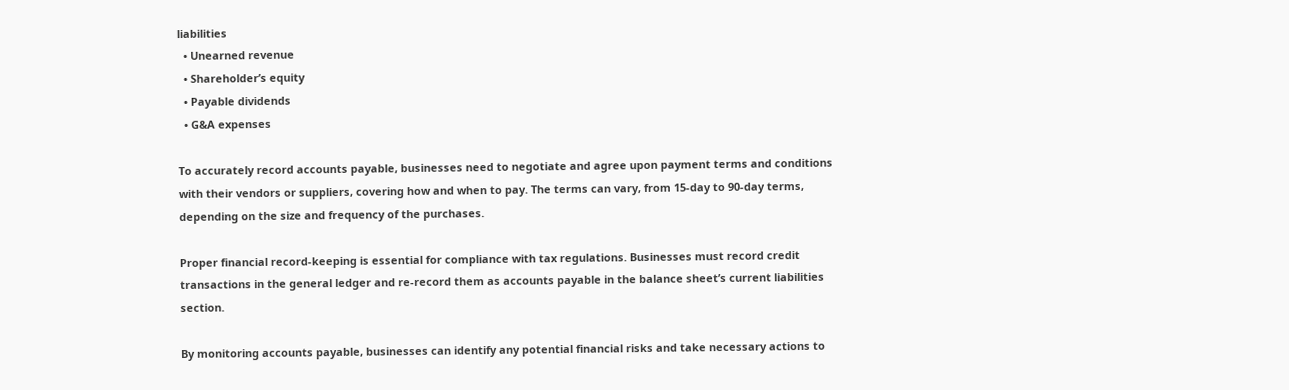liabilities
  • Unearned revenue
  • Shareholder’s equity
  • Payable dividends
  • G&A expenses

To accurately record accounts payable, businesses need to negotiate and agree upon payment terms and conditions with their vendors or suppliers, covering how and when to pay. The terms can vary, from 15-day to 90-day terms, depending on the size and frequency of the purchases.

Proper financial record-keeping is essential for compliance with tax regulations. Businesses must record credit transactions in the general ledger and re-record them as accounts payable in the balance sheet’s current liabilities section.

By monitoring accounts payable, businesses can identify any potential financial risks and take necessary actions to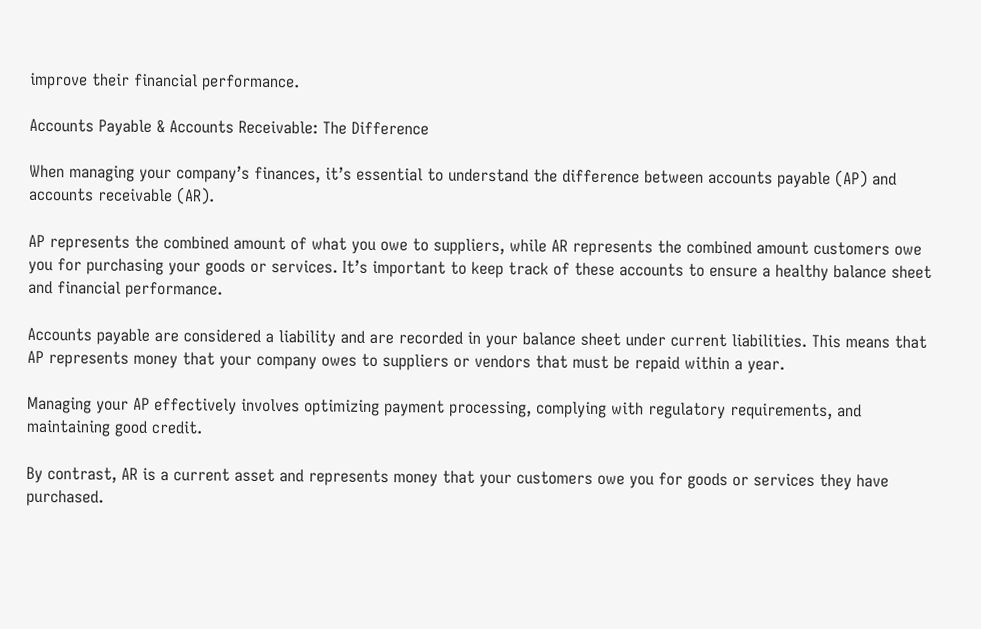improve their financial performance.

Accounts Payable & Accounts Receivable: The Difference

When managing your company’s finances, it’s essential to understand the difference between accounts payable (AP) and accounts receivable (AR).

AP represents the combined amount of what you owe to suppliers, while AR represents the combined amount customers owe you for purchasing your goods or services. It’s important to keep track of these accounts to ensure a healthy balance sheet and financial performance.

Accounts payable are considered a liability and are recorded in your balance sheet under current liabilities. This means that AP represents money that your company owes to suppliers or vendors that must be repaid within a year.

Managing your AP effectively involves optimizing payment processing, complying with regulatory requirements, and maintaining good credit.

By contrast, AR is a current asset and represents money that your customers owe you for goods or services they have purchased.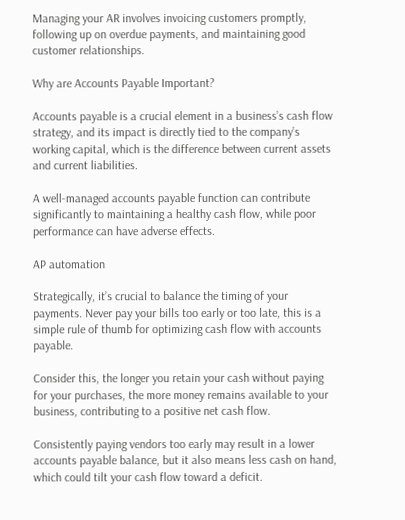Managing your AR involves invoicing customers promptly, following up on overdue payments, and maintaining good customer relationships.

Why are Accounts Payable Important?

Accounts payable is a crucial element in a business’s cash flow strategy, and its impact is directly tied to the company’s working capital, which is the difference between current assets and current liabilities.

A well-managed accounts payable function can contribute significantly to maintaining a healthy cash flow, while poor performance can have adverse effects.

AP automation

Strategically, it’s crucial to balance the timing of your payments. Never pay your bills too early or too late, this is a simple rule of thumb for optimizing cash flow with accounts payable.

Consider this, the longer you retain your cash without paying for your purchases, the more money remains available to your business, contributing to a positive net cash flow.

Consistently paying vendors too early may result in a lower accounts payable balance, but it also means less cash on hand, which could tilt your cash flow toward a deficit.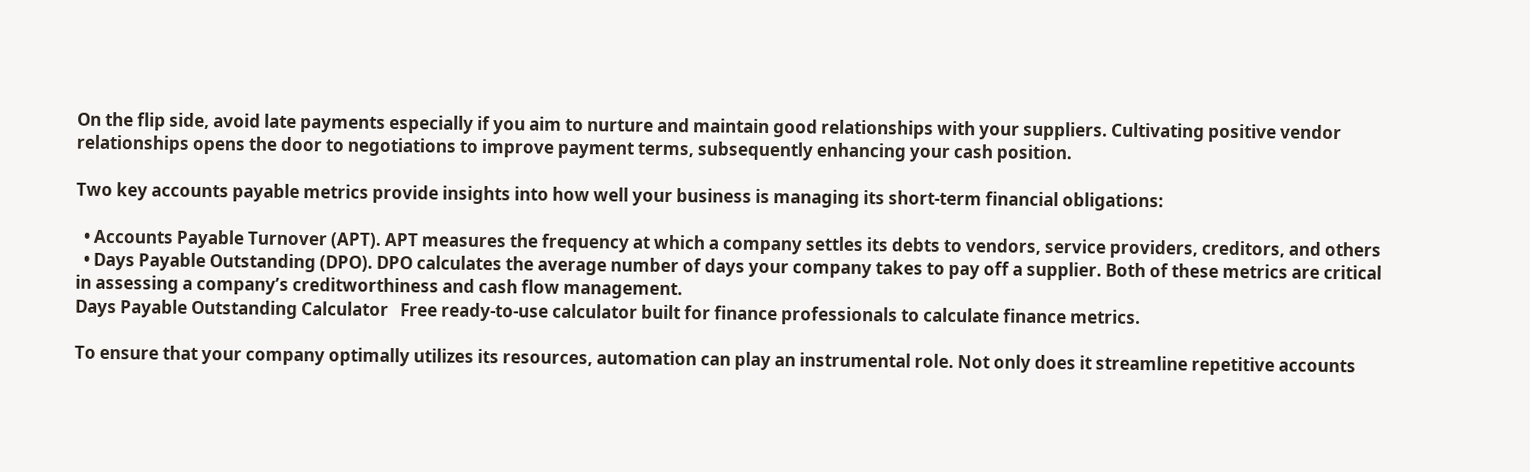On the flip side, avoid late payments especially if you aim to nurture and maintain good relationships with your suppliers. Cultivating positive vendor relationships opens the door to negotiations to improve payment terms, subsequently enhancing your cash position.

Two key accounts payable metrics provide insights into how well your business is managing its short-term financial obligations:

  • Accounts Payable Turnover (APT). APT measures the frequency at which a company settles its debts to vendors, service providers, creditors, and others
  • Days Payable Outstanding (DPO). DPO calculates the average number of days your company takes to pay off a supplier. Both of these metrics are critical in assessing a company’s creditworthiness and cash flow management.
Days Payable Outstanding Calculator   Free ready-to-use calculator built for finance professionals to calculate finance metrics.

To ensure that your company optimally utilizes its resources, automation can play an instrumental role. Not only does it streamline repetitive accounts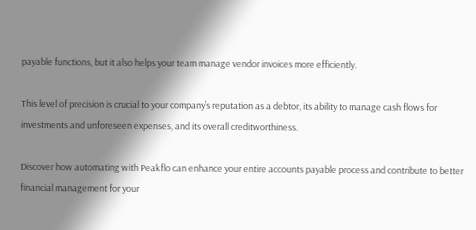payable functions, but it also helps your team manage vendor invoices more efficiently.

This level of precision is crucial to your company’s reputation as a debtor, its ability to manage cash flows for investments and unforeseen expenses, and its overall creditworthiness.

Discover how automating with Peakflo can enhance your entire accounts payable process and contribute to better financial management for your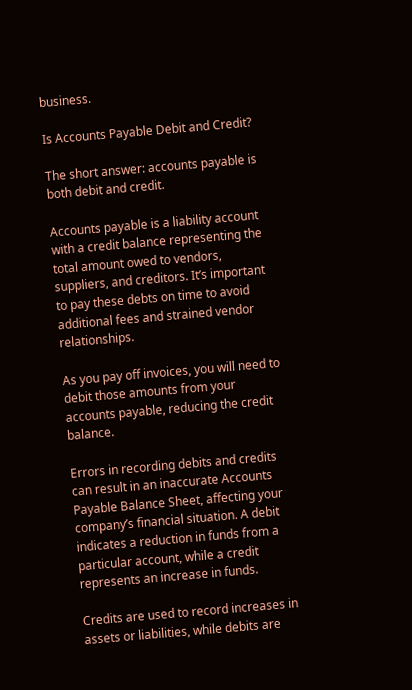business.

Is Accounts Payable Debit and Credit?

The short answer: accounts payable is both debit and credit.

Accounts payable is a liability account with a credit balance representing the total amount owed to vendors, suppliers, and creditors. It’s important to pay these debts on time to avoid additional fees and strained vendor relationships.

As you pay off invoices, you will need to debit those amounts from your accounts payable, reducing the credit balance.

Errors in recording debits and credits can result in an inaccurate Accounts Payable Balance Sheet, affecting your company’s financial situation. A debit indicates a reduction in funds from a particular account, while a credit represents an increase in funds.

Credits are used to record increases in assets or liabilities, while debits are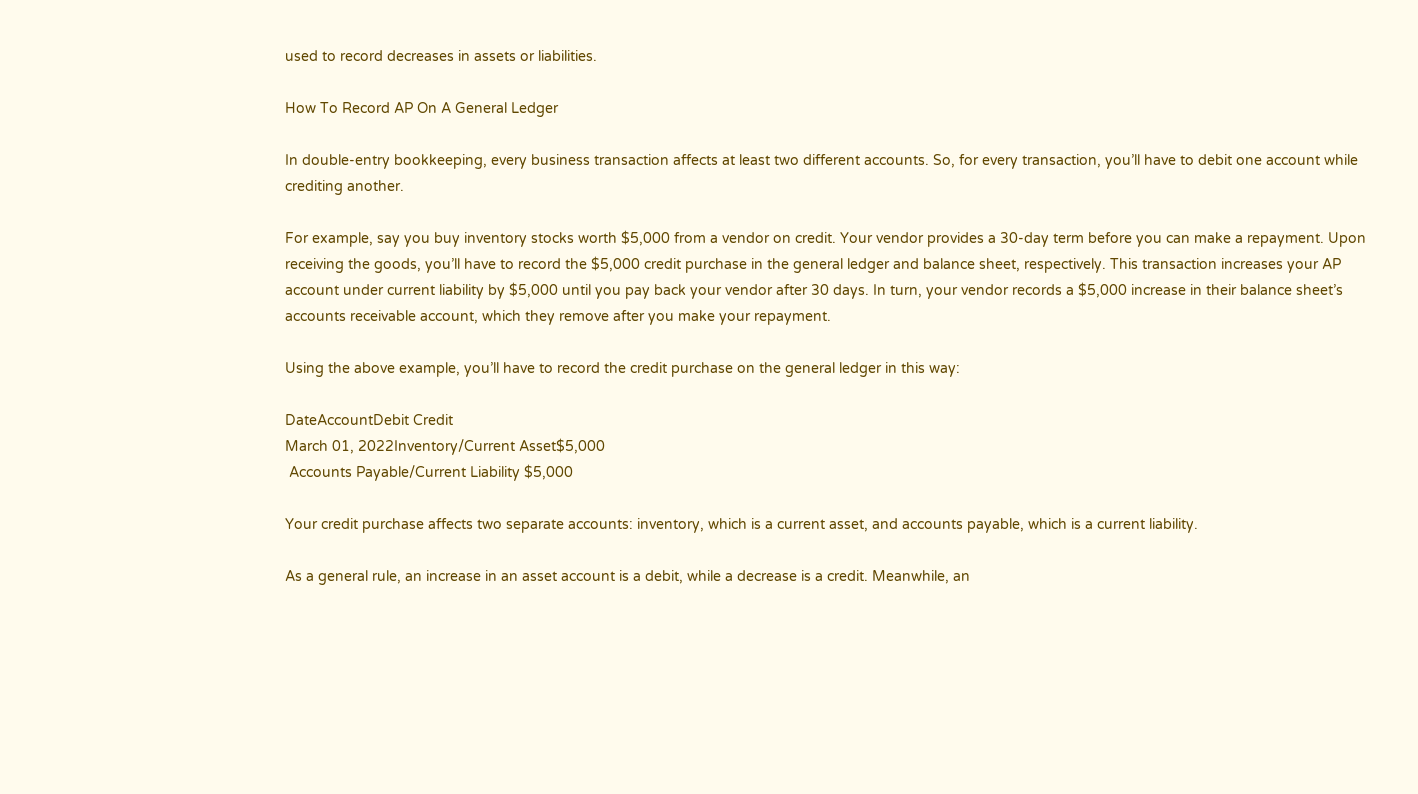used to record decreases in assets or liabilities.

How To Record AP On A General Ledger

In double-entry bookkeeping, every business transaction affects at least two different accounts. So, for every transaction, you’ll have to debit one account while crediting another.

For example, say you buy inventory stocks worth $5,000 from a vendor on credit. Your vendor provides a 30-day term before you can make a repayment. Upon receiving the goods, you’ll have to record the $5,000 credit purchase in the general ledger and balance sheet, respectively. This transaction increases your AP account under current liability by $5,000 until you pay back your vendor after 30 days. In turn, your vendor records a $5,000 increase in their balance sheet’s accounts receivable account, which they remove after you make your repayment.

Using the above example, you’ll have to record the credit purchase on the general ledger in this way:

DateAccountDebit Credit
March 01, 2022Inventory/Current Asset$5,000
 Accounts Payable/Current Liability $5,000

Your credit purchase affects two separate accounts: inventory, which is a current asset, and accounts payable, which is a current liability.

As a general rule, an increase in an asset account is a debit, while a decrease is a credit. Meanwhile, an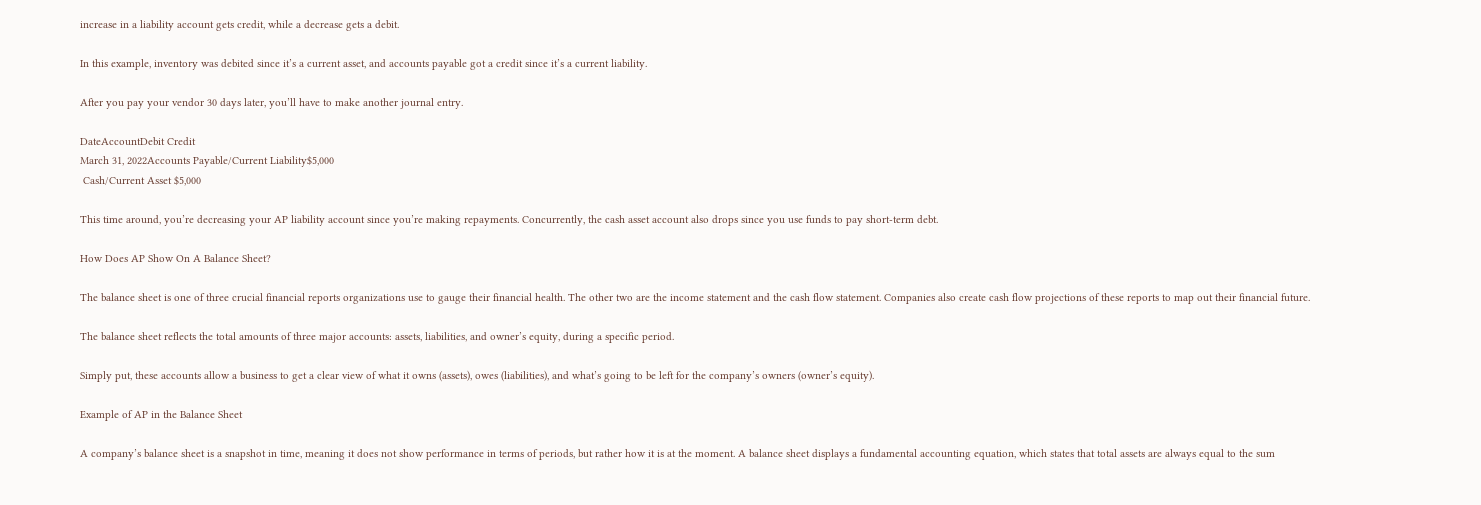increase in a liability account gets credit, while a decrease gets a debit.

In this example, inventory was debited since it’s a current asset, and accounts payable got a credit since it’s a current liability.

After you pay your vendor 30 days later, you’ll have to make another journal entry.

DateAccountDebit Credit
March 31, 2022Accounts Payable/Current Liability$5,000
 Cash/Current Asset $5,000

This time around, you’re decreasing your AP liability account since you’re making repayments. Concurrently, the cash asset account also drops since you use funds to pay short-term debt.

How Does AP Show On A Balance Sheet?

The balance sheet is one of three crucial financial reports organizations use to gauge their financial health. The other two are the income statement and the cash flow statement. Companies also create cash flow projections of these reports to map out their financial future.

The balance sheet reflects the total amounts of three major accounts: assets, liabilities, and owner’s equity, during a specific period.

Simply put, these accounts allow a business to get a clear view of what it owns (assets), owes (liabilities), and what’s going to be left for the company’s owners (owner’s equity).

Example of AP in the Balance Sheet

A company’s balance sheet is a snapshot in time, meaning it does not show performance in terms of periods, but rather how it is at the moment. A balance sheet displays a fundamental accounting equation, which states that total assets are always equal to the sum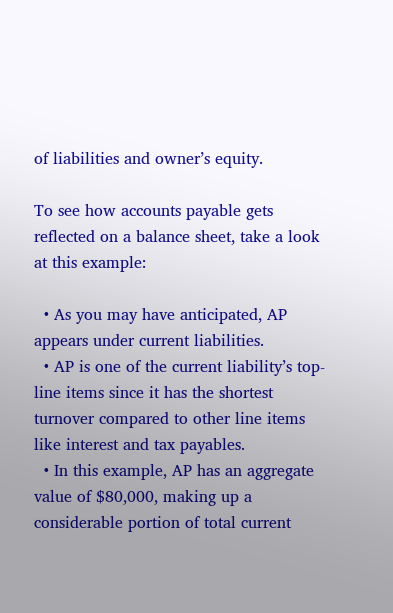of liabilities and owner’s equity.

To see how accounts payable gets reflected on a balance sheet, take a look at this example:

  • As you may have anticipated, AP appears under current liabilities.
  • AP is one of the current liability’s top-line items since it has the shortest turnover compared to other line items like interest and tax payables.
  • In this example, AP has an aggregate value of $80,000, making up a considerable portion of total current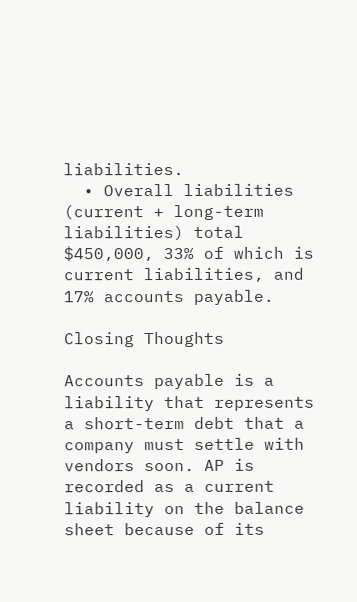liabilities.
  • Overall liabilities (current + long-term liabilities) total $450,000, 33% of which is current liabilities, and 17% accounts payable.

Closing Thoughts

Accounts payable is a liability that represents a short-term debt that a company must settle with vendors soon. AP is recorded as a current liability on the balance sheet because of its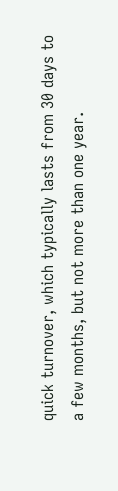quick turnover, which typically lasts from 30 days to a few months, but not more than one year.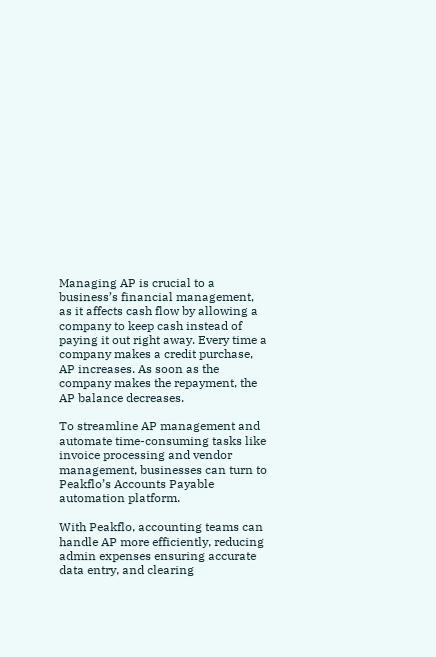Managing AP is crucial to a business’s financial management, as it affects cash flow by allowing a company to keep cash instead of paying it out right away. Every time a company makes a credit purchase, AP increases. As soon as the company makes the repayment, the AP balance decreases.

To streamline AP management and automate time-consuming tasks like invoice processing and vendor management, businesses can turn to Peakflo’s Accounts Payable automation platform.

With Peakflo, accounting teams can handle AP more efficiently, reducing admin expenses ensuring accurate data entry, and clearing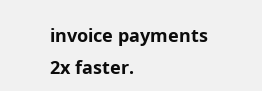invoice payments 2x faster.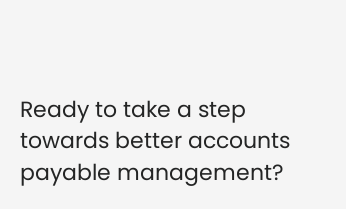Ready to take a step towards better accounts payable management?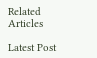Related Articles

Latest Post